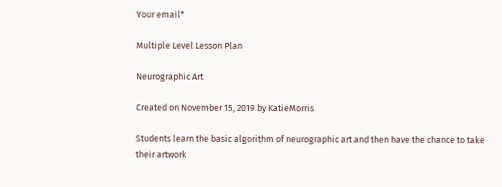Your email*

Multiple Level Lesson Plan

Neurographic Art

Created on November 15, 2019 by KatieMorris

Students learn the basic algorithm of neurographic art and then have the chance to take their artwork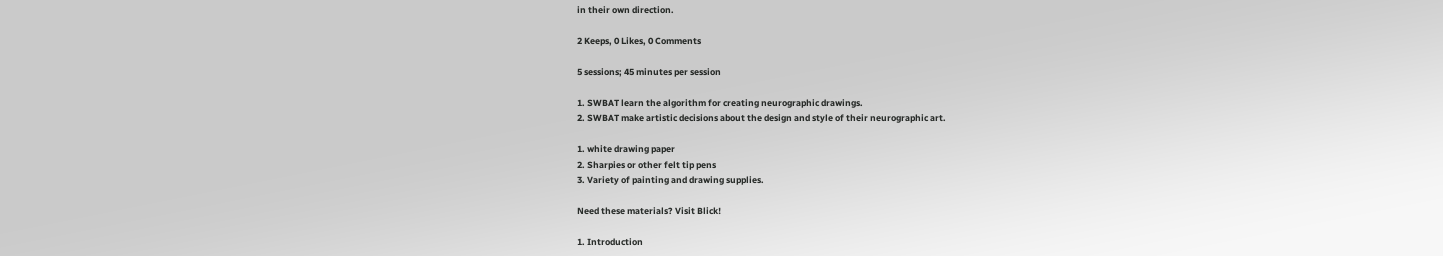in their own direction.

2 Keeps, 0 Likes, 0 Comments

5 sessions; 45 minutes per session

1. SWBAT learn the algorithm for creating neurographic drawings.
2. SWBAT make artistic decisions about the design and style of their neurographic art.

1. white drawing paper
2. Sharpies or other felt tip pens
3. Variety of painting and drawing supplies.

Need these materials? Visit Blick!

1. Introduction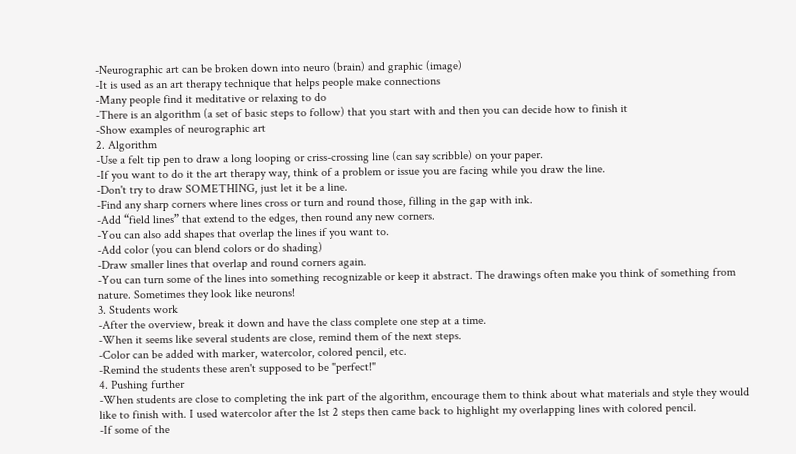-Neurographic art can be broken down into neuro (brain) and graphic (image)
-It is used as an art therapy technique that helps people make connections
-Many people find it meditative or relaxing to do
-There is an algorithm (a set of basic steps to follow) that you start with and then you can decide how to finish it
-Show examples of neurographic art
2. Algorithm
-Use a felt tip pen to draw a long looping or criss-crossing line (can say scribble) on your paper.
-If you want to do it the art therapy way, think of a problem or issue you are facing while you draw the line.
-Don't try to draw SOMETHING, just let it be a line.
-Find any sharp corners where lines cross or turn and round those, filling in the gap with ink.
-Add “field lines” that extend to the edges, then round any new corners.
-You can also add shapes that overlap the lines if you want to.
-Add color (you can blend colors or do shading)
-Draw smaller lines that overlap and round corners again.
-You can turn some of the lines into something recognizable or keep it abstract. The drawings often make you think of something from nature. Sometimes they look like neurons!
3. Students work
-After the overview, break it down and have the class complete one step at a time.
-When it seems like several students are close, remind them of the next steps.
-Color can be added with marker, watercolor, colored pencil, etc.
-Remind the students these aren't supposed to be "perfect!"
4. Pushing further
-When students are close to completing the ink part of the algorithm, encourage them to think about what materials and style they would like to finish with. I used watercolor after the 1st 2 steps then came back to highlight my overlapping lines with colored pencil.
-If some of the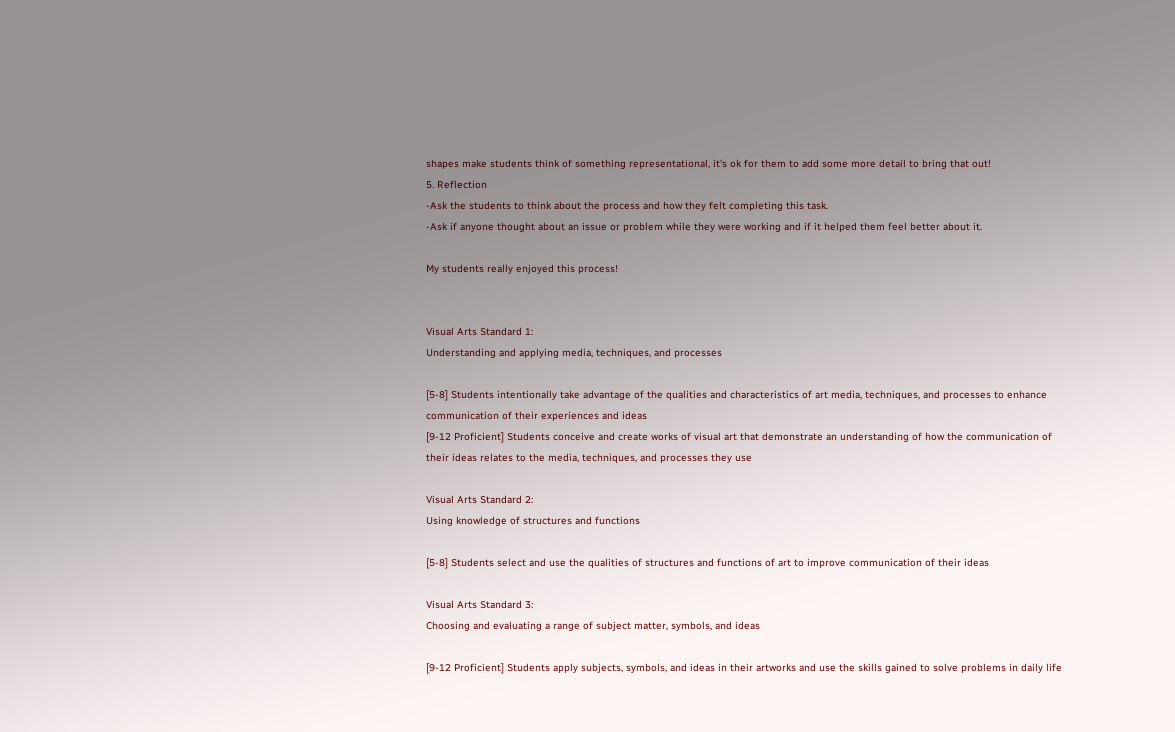shapes make students think of something representational, it's ok for them to add some more detail to bring that out!
5. Reflection
-Ask the students to think about the process and how they felt completing this task.
-Ask if anyone thought about an issue or problem while they were working and if it helped them feel better about it.

My students really enjoyed this process!


Visual Arts Standard 1:
Understanding and applying media, techniques, and processes

[5-8] Students intentionally take advantage of the qualities and characteristics of art media, techniques, and processes to enhance communication of their experiences and ideas
[9-12 Proficient] Students conceive and create works of visual art that demonstrate an understanding of how the communication of their ideas relates to the media, techniques, and processes they use

Visual Arts Standard 2:
Using knowledge of structures and functions

[5-8] Students select and use the qualities of structures and functions of art to improve communication of their ideas

Visual Arts Standard 3:
Choosing and evaluating a range of subject matter, symbols, and ideas

[9-12 Proficient] Students apply subjects, symbols, and ideas in their artworks and use the skills gained to solve problems in daily life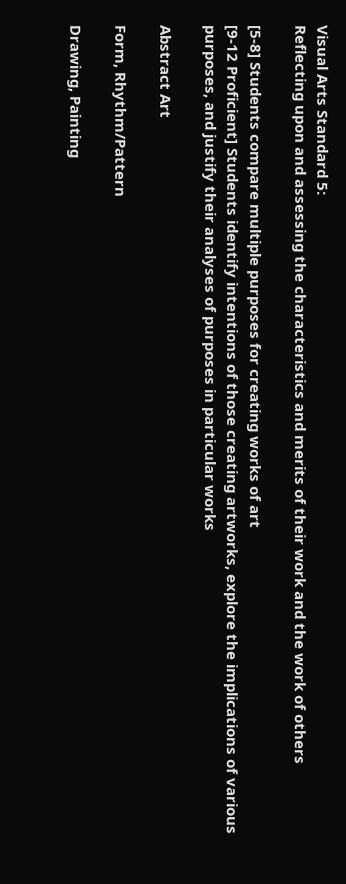Visual Arts Standard 5:
Reflecting upon and assessing the characteristics and merits of their work and the work of others

[5-8] Students compare multiple purposes for creating works of art
[9-12 Proficient] Students identify intentions of those creating artworks, explore the implications of various purposes, and justify their analyses of purposes in particular works

Abstract Art

Form, Rhythm/Pattern

Drawing, Painting